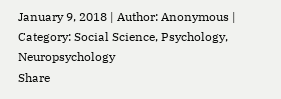January 9, 2018 | Author: Anonymous | Category: Social Science, Psychology, Neuropsychology
Share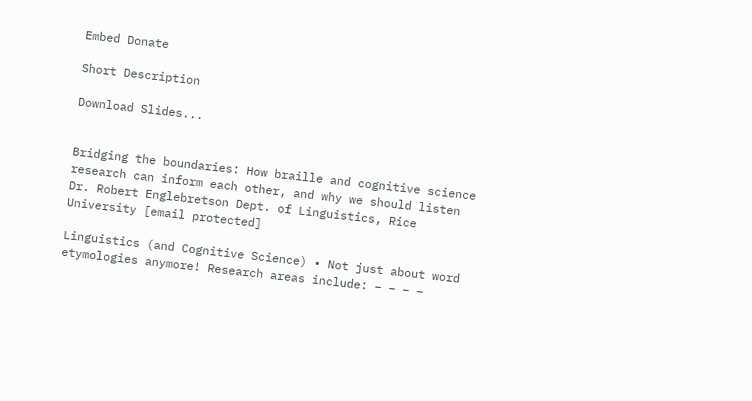Embed Donate

Short Description

Download Slides...


Bridging the boundaries: How braille and cognitive science research can inform each other, and why we should listen Dr. Robert Englebretson Dept. of Linguistics, Rice University [email protected]

Linguistics (and Cognitive Science) • Not just about word etymologies anymore! Research areas include: – – – –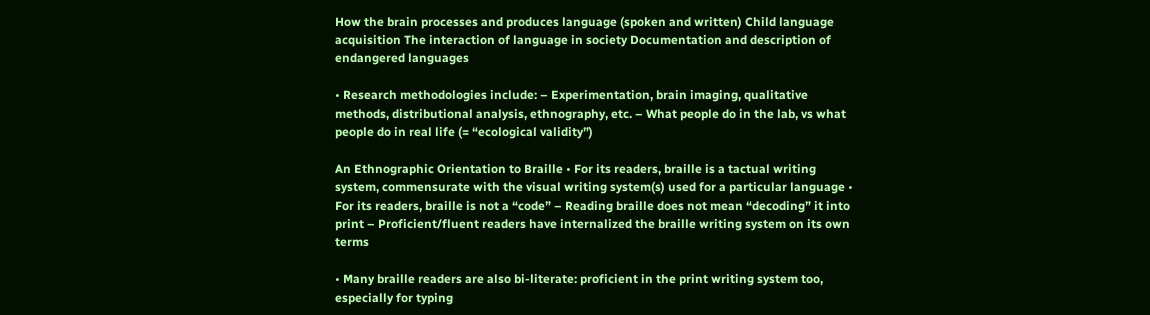How the brain processes and produces language (spoken and written) Child language acquisition The interaction of language in society Documentation and description of endangered languages

• Research methodologies include: – Experimentation, brain imaging, qualitative methods, distributional analysis, ethnography, etc. – What people do in the lab, vs what people do in real life (= “ecological validity”)

An Ethnographic Orientation to Braille • For its readers, braille is a tactual writing system, commensurate with the visual writing system(s) used for a particular language • For its readers, braille is not a “code” – Reading braille does not mean “decoding” it into print – Proficient/fluent readers have internalized the braille writing system on its own terms

• Many braille readers are also bi-literate: proficient in the print writing system too, especially for typing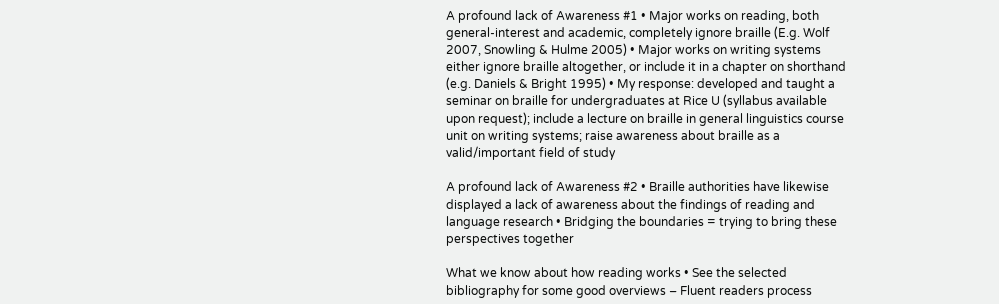A profound lack of Awareness #1 • Major works on reading, both general-interest and academic, completely ignore braille (E.g. Wolf 2007, Snowling & Hulme 2005) • Major works on writing systems either ignore braille altogether, or include it in a chapter on shorthand (e.g. Daniels & Bright 1995) • My response: developed and taught a seminar on braille for undergraduates at Rice U (syllabus available upon request); include a lecture on braille in general linguistics course unit on writing systems; raise awareness about braille as a valid/important field of study

A profound lack of Awareness #2 • Braille authorities have likewise displayed a lack of awareness about the findings of reading and language research • Bridging the boundaries = trying to bring these perspectives together

What we know about how reading works • See the selected bibliography for some good overviews – Fluent readers process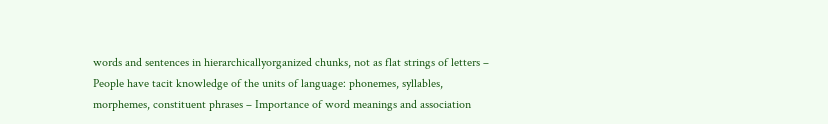words and sentences in hierarchicallyorganized chunks, not as flat strings of letters – People have tacit knowledge of the units of language: phonemes, syllables, morphemes, constituent phrases – Importance of word meanings and association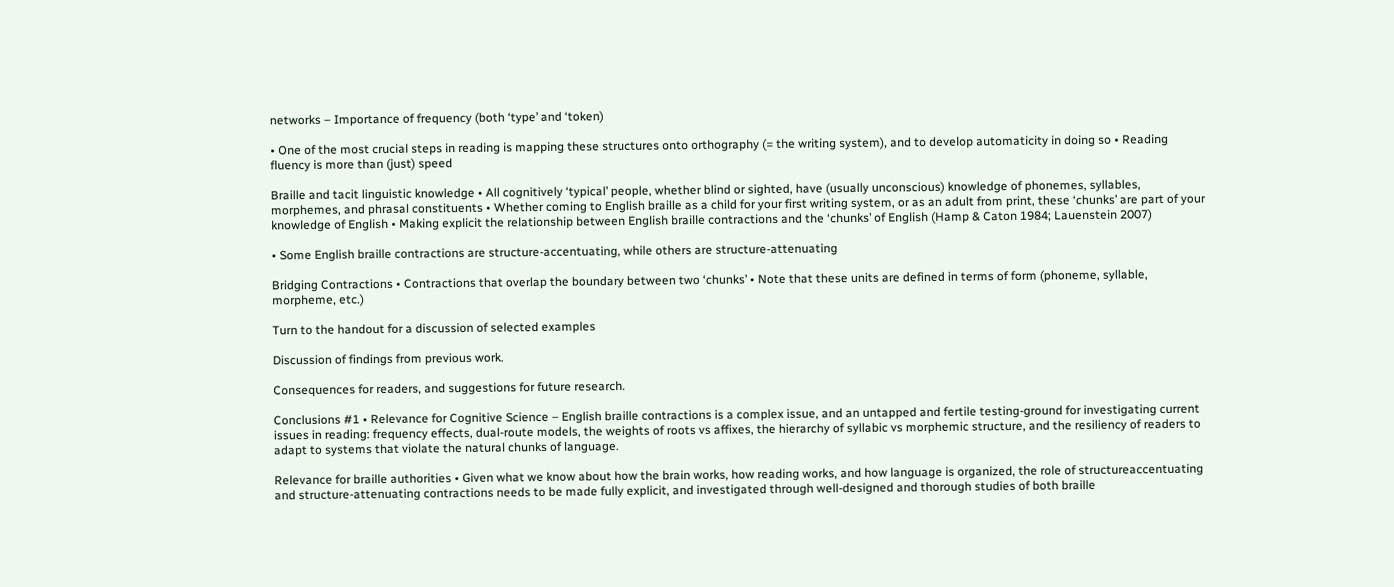networks – Importance of frequency (both ‘type’ and ‘token)

• One of the most crucial steps in reading is mapping these structures onto orthography (= the writing system), and to develop automaticity in doing so • Reading fluency is more than (just) speed

Braille and tacit linguistic knowledge • All cognitively ‘typical’ people, whether blind or sighted, have (usually unconscious) knowledge of phonemes, syllables, morphemes, and phrasal constituents • Whether coming to English braille as a child for your first writing system, or as an adult from print, these ‘chunks’ are part of your knowledge of English • Making explicit the relationship between English braille contractions and the ‘chunks’ of English (Hamp & Caton 1984; Lauenstein 2007)

• Some English braille contractions are structure-accentuating, while others are structure-attenuating

Bridging Contractions • Contractions that overlap the boundary between two ‘chunks’ • Note that these units are defined in terms of form (phoneme, syllable, morpheme, etc.)

Turn to the handout for a discussion of selected examples

Discussion of findings from previous work.

Consequences for readers, and suggestions for future research.

Conclusions #1 • Relevance for Cognitive Science – English braille contractions is a complex issue, and an untapped and fertile testing-ground for investigating current issues in reading: frequency effects, dual-route models, the weights of roots vs affixes, the hierarchy of syllabic vs morphemic structure, and the resiliency of readers to adapt to systems that violate the natural chunks of language.

Relevance for braille authorities • Given what we know about how the brain works, how reading works, and how language is organized, the role of structureaccentuating and structure-attenuating contractions needs to be made fully explicit, and investigated through well-designed and thorough studies of both braille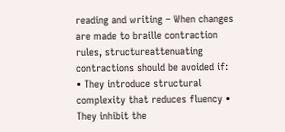reading and writing – When changes are made to braille contraction rules, structureattenuating contractions should be avoided if: • They introduce structural complexity that reduces fluency • They inhibit the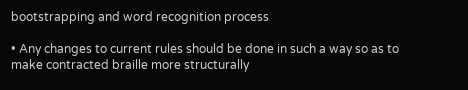bootstrapping and word recognition process

• Any changes to current rules should be done in such a way so as to make contracted braille more structurally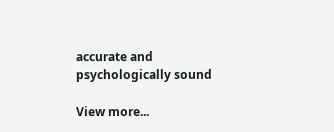accurate and psychologically sound

View more...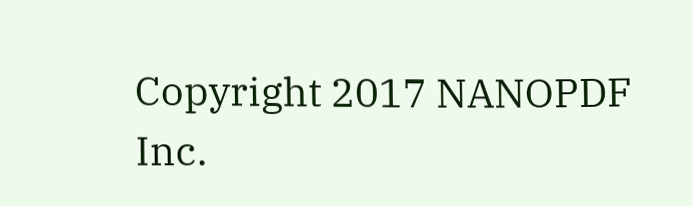Copyright 2017 NANOPDF Inc.